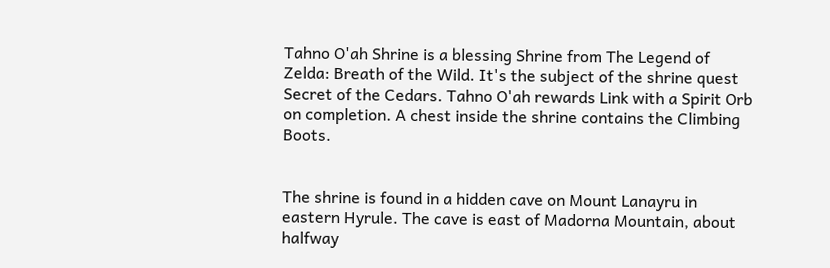Tahno O'ah Shrine is a blessing Shrine from The Legend of Zelda: Breath of the Wild. It's the subject of the shrine quest Secret of the Cedars. Tahno O'ah rewards Link with a Spirit Orb on completion. A chest inside the shrine contains the Climbing Boots.


The shrine is found in a hidden cave on Mount Lanayru in eastern Hyrule. The cave is east of Madorna Mountain, about halfway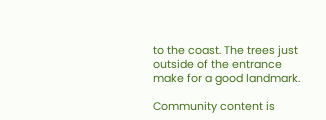to the coast. The trees just outside of the entrance make for a good landmark.

Community content is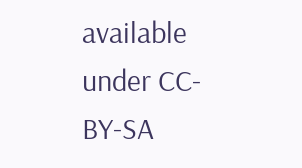available under CC-BY-SA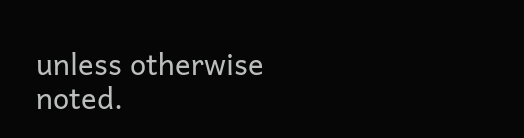unless otherwise noted.